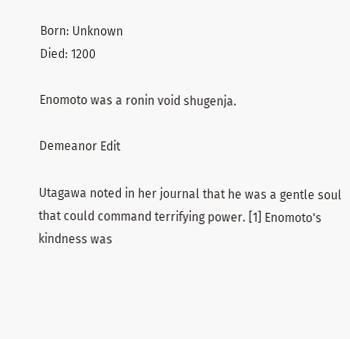Born: Unknown
Died: 1200

Enomoto was a ronin void shugenja.

Demeanor Edit

Utagawa noted in her journal that he was a gentle soul that could command terrifying power. [1] Enomoto's kindness was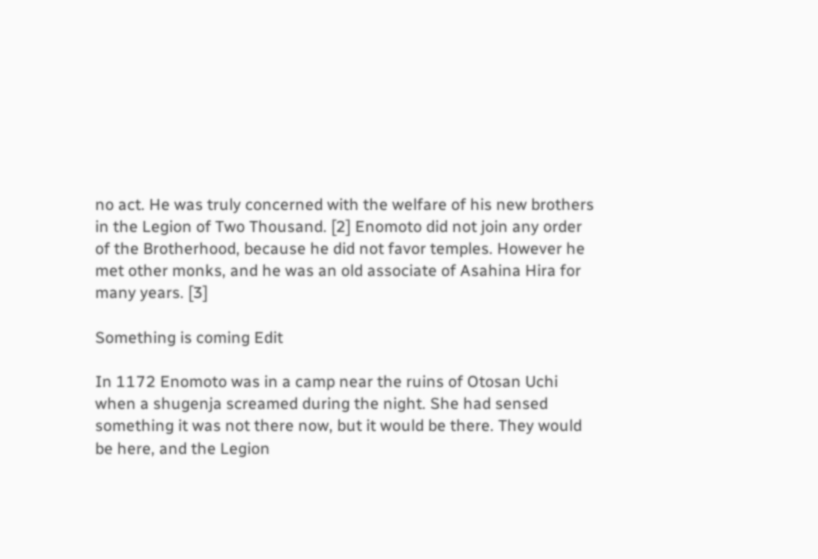no act. He was truly concerned with the welfare of his new brothers in the Legion of Two Thousand. [2] Enomoto did not join any order of the Brotherhood, because he did not favor temples. However he met other monks, and he was an old associate of Asahina Hira for many years. [3]

Something is coming Edit

In 1172 Enomoto was in a camp near the ruins of Otosan Uchi when a shugenja screamed during the night. She had sensed something it was not there now, but it would be there. They would be here, and the Legion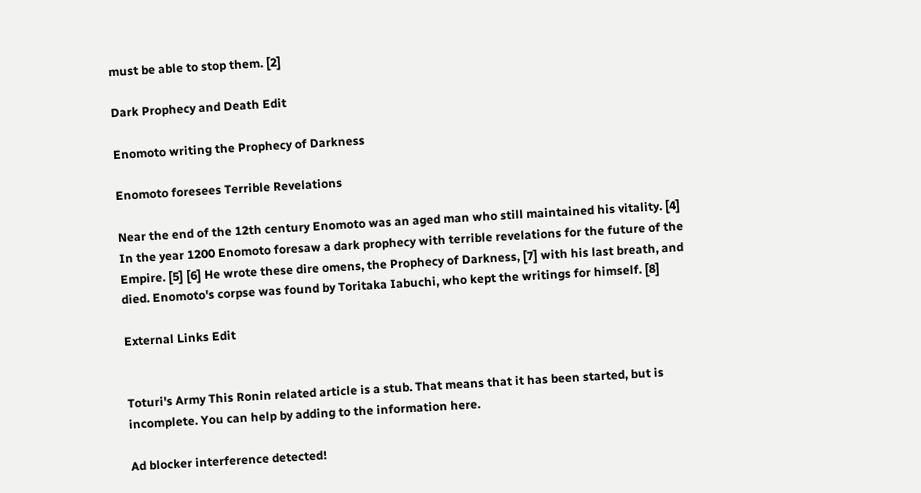must be able to stop them. [2]

Dark Prophecy and Death Edit

Enomoto writing the Prophecy of Darkness

Enomoto foresees Terrible Revelations

Near the end of the 12th century Enomoto was an aged man who still maintained his vitality. [4] In the year 1200 Enomoto foresaw a dark prophecy with terrible revelations for the future of the Empire. [5] [6] He wrote these dire omens, the Prophecy of Darkness, [7] with his last breath, and died. Enomoto's corpse was found by Toritaka Iabuchi, who kept the writings for himself. [8]

External Links Edit


Toturi's Army This Ronin related article is a stub. That means that it has been started, but is incomplete. You can help by adding to the information here.

Ad blocker interference detected!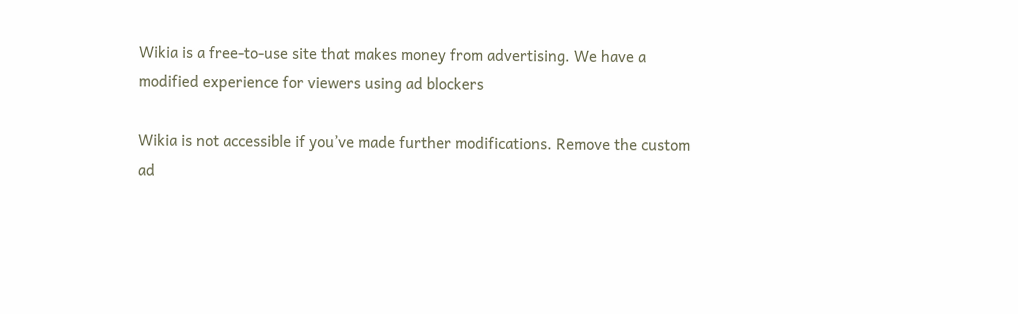Wikia is a free-to-use site that makes money from advertising. We have a modified experience for viewers using ad blockers

Wikia is not accessible if you’ve made further modifications. Remove the custom ad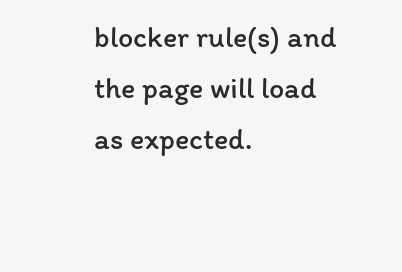blocker rule(s) and the page will load as expected.